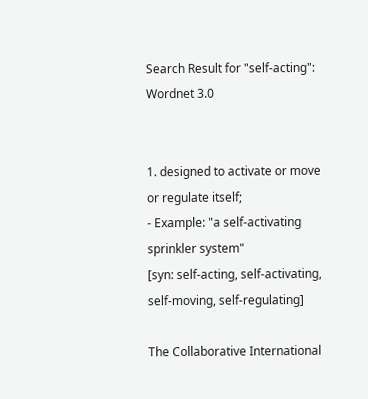Search Result for "self-acting":
Wordnet 3.0


1. designed to activate or move or regulate itself;
- Example: "a self-activating sprinkler system"
[syn: self-acting, self-activating, self-moving, self-regulating]

The Collaborative International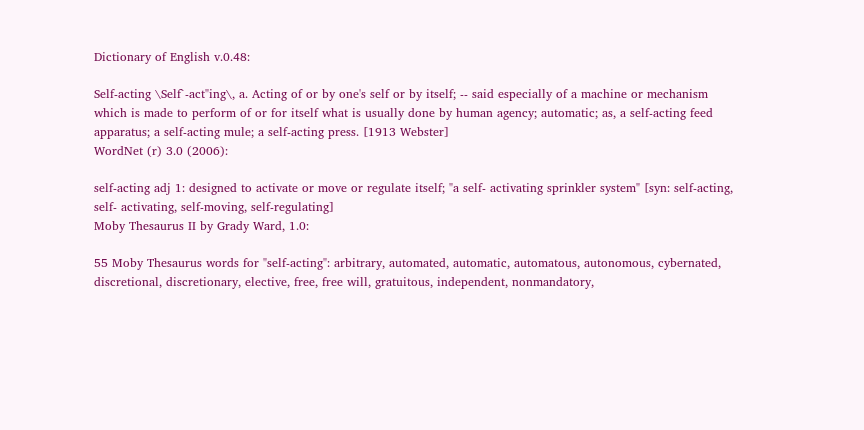Dictionary of English v.0.48:

Self-acting \Self`-act"ing\, a. Acting of or by one's self or by itself; -- said especially of a machine or mechanism which is made to perform of or for itself what is usually done by human agency; automatic; as, a self-acting feed apparatus; a self-acting mule; a self-acting press. [1913 Webster]
WordNet (r) 3.0 (2006):

self-acting adj 1: designed to activate or move or regulate itself; "a self- activating sprinkler system" [syn: self-acting, self- activating, self-moving, self-regulating]
Moby Thesaurus II by Grady Ward, 1.0:

55 Moby Thesaurus words for "self-acting": arbitrary, automated, automatic, automatous, autonomous, cybernated, discretional, discretionary, elective, free, free will, gratuitous, independent, nonmandatory,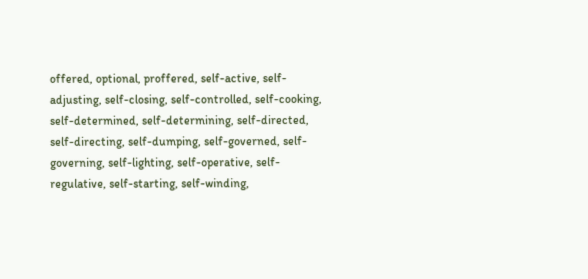offered, optional, proffered, self-active, self-adjusting, self-closing, self-controlled, self-cooking, self-determined, self-determining, self-directed, self-directing, self-dumping, self-governed, self-governing, self-lighting, self-operative, self-regulative, self-starting, self-winding,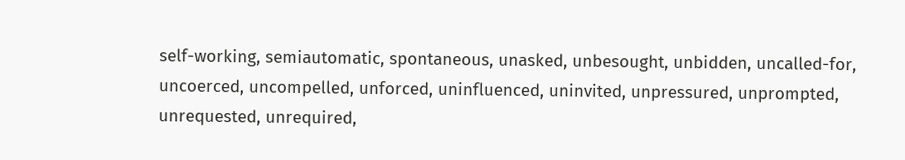self-working, semiautomatic, spontaneous, unasked, unbesought, unbidden, uncalled-for, uncoerced, uncompelled, unforced, uninfluenced, uninvited, unpressured, unprompted, unrequested, unrequired,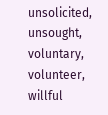unsolicited, unsought, voluntary, volunteer, willful